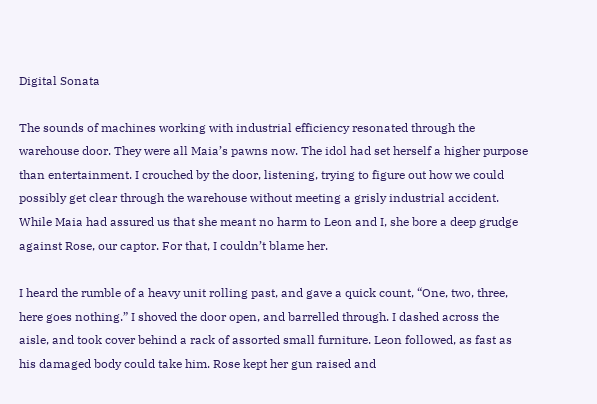Digital Sonata

The sounds of machines working with industrial efficiency resonated through the warehouse door. They were all Maia’s pawns now. The idol had set herself a higher purpose than entertainment. I crouched by the door, listening, trying to figure out how we could possibly get clear through the warehouse without meeting a grisly industrial accident. While Maia had assured us that she meant no harm to Leon and I, she bore a deep grudge against Rose, our captor. For that, I couldn’t blame her.

I heard the rumble of a heavy unit rolling past, and gave a quick count, “One, two, three, here goes nothing.” I shoved the door open, and barrelled through. I dashed across the aisle, and took cover behind a rack of assorted small furniture. Leon followed, as fast as his damaged body could take him. Rose kept her gun raised and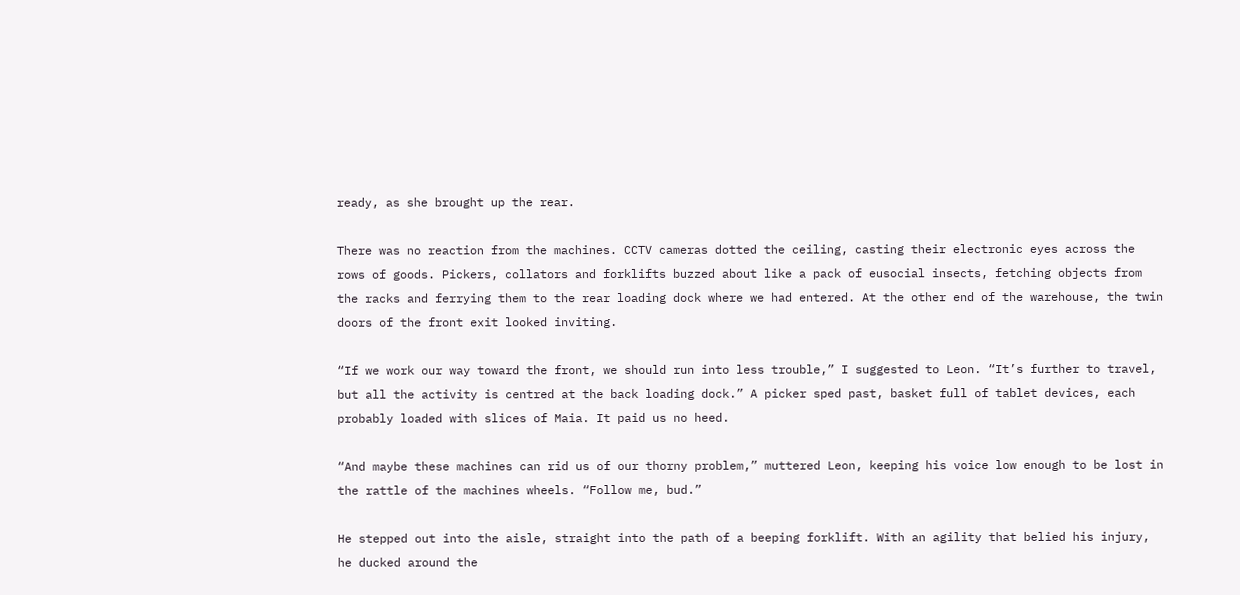ready, as she brought up the rear.

There was no reaction from the machines. CCTV cameras dotted the ceiling, casting their electronic eyes across the rows of goods. Pickers, collators and forklifts buzzed about like a pack of eusocial insects, fetching objects from the racks and ferrying them to the rear loading dock where we had entered. At the other end of the warehouse, the twin doors of the front exit looked inviting.

“If we work our way toward the front, we should run into less trouble,” I suggested to Leon. “It’s further to travel, but all the activity is centred at the back loading dock.” A picker sped past, basket full of tablet devices, each probably loaded with slices of Maia. It paid us no heed.

“And maybe these machines can rid us of our thorny problem,” muttered Leon, keeping his voice low enough to be lost in the rattle of the machines wheels. “Follow me, bud.”

He stepped out into the aisle, straight into the path of a beeping forklift. With an agility that belied his injury, he ducked around the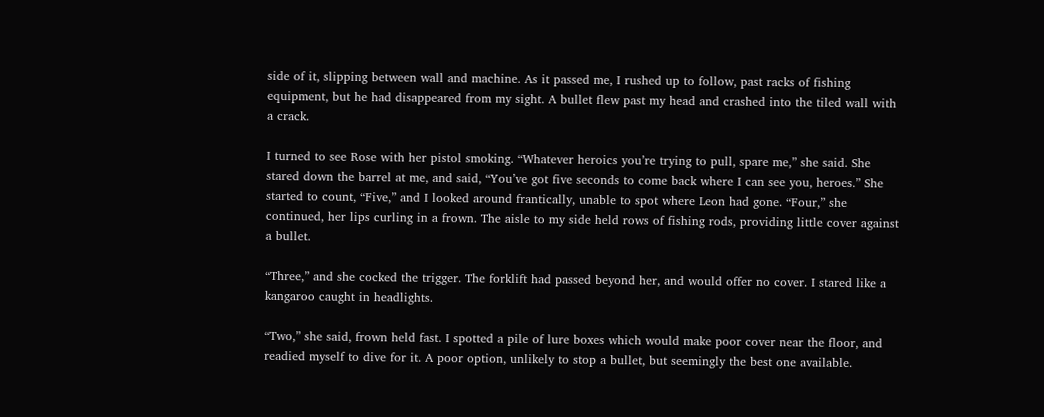side of it, slipping between wall and machine. As it passed me, I rushed up to follow, past racks of fishing equipment, but he had disappeared from my sight. A bullet flew past my head and crashed into the tiled wall with a crack.

I turned to see Rose with her pistol smoking. “Whatever heroics you’re trying to pull, spare me,” she said. She stared down the barrel at me, and said, “You’ve got five seconds to come back where I can see you, heroes.” She started to count, “Five,” and I looked around frantically, unable to spot where Leon had gone. “Four,” she continued, her lips curling in a frown. The aisle to my side held rows of fishing rods, providing little cover against a bullet.

“Three,” and she cocked the trigger. The forklift had passed beyond her, and would offer no cover. I stared like a kangaroo caught in headlights.

“Two,” she said, frown held fast. I spotted a pile of lure boxes which would make poor cover near the floor, and readied myself to dive for it. A poor option, unlikely to stop a bullet, but seemingly the best one available.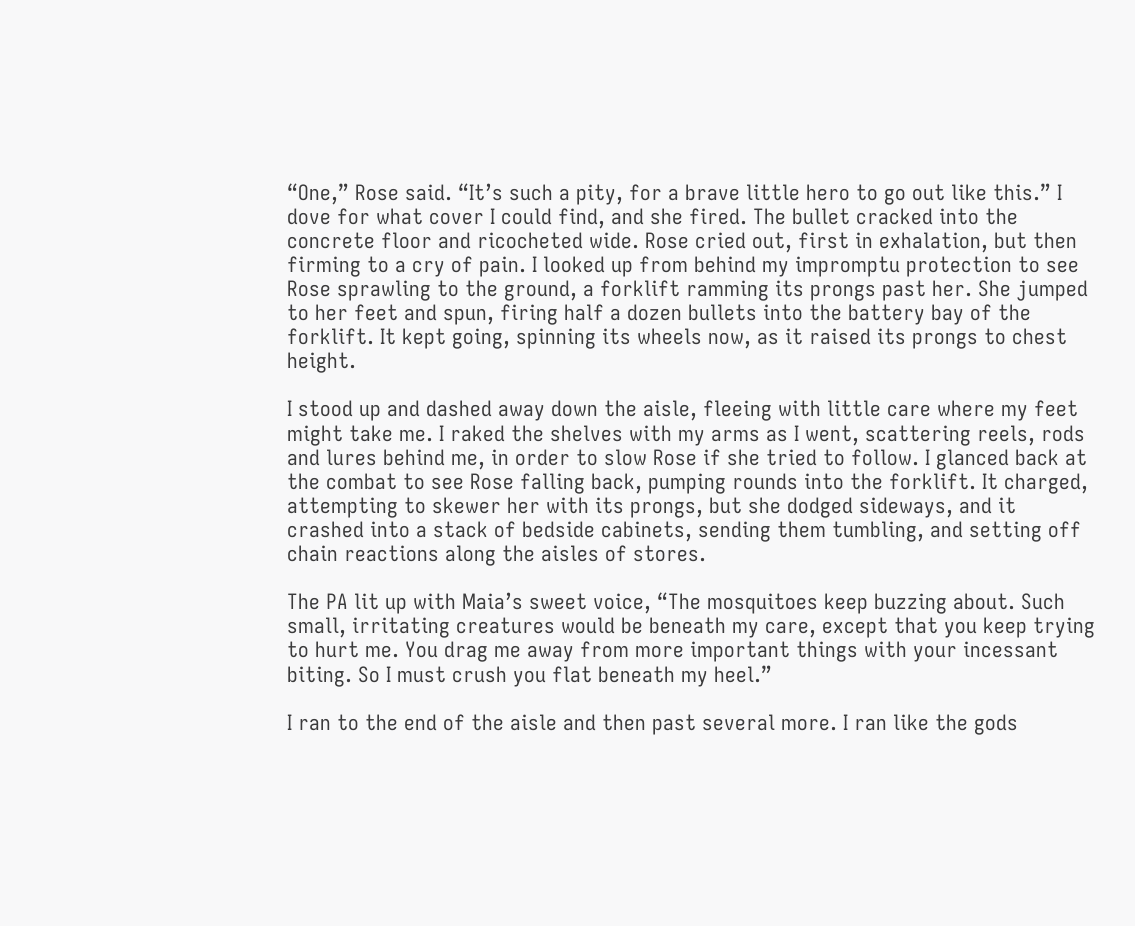“One,” Rose said. “It’s such a pity, for a brave little hero to go out like this.” I dove for what cover I could find, and she fired. The bullet cracked into the concrete floor and ricocheted wide. Rose cried out, first in exhalation, but then firming to a cry of pain. I looked up from behind my impromptu protection to see Rose sprawling to the ground, a forklift ramming its prongs past her. She jumped to her feet and spun, firing half a dozen bullets into the battery bay of the forklift. It kept going, spinning its wheels now, as it raised its prongs to chest height.

I stood up and dashed away down the aisle, fleeing with little care where my feet might take me. I raked the shelves with my arms as I went, scattering reels, rods and lures behind me, in order to slow Rose if she tried to follow. I glanced back at the combat to see Rose falling back, pumping rounds into the forklift. It charged, attempting to skewer her with its prongs, but she dodged sideways, and it crashed into a stack of bedside cabinets, sending them tumbling, and setting off chain reactions along the aisles of stores.

The PA lit up with Maia’s sweet voice, “The mosquitoes keep buzzing about. Such small, irritating creatures would be beneath my care, except that you keep trying to hurt me. You drag me away from more important things with your incessant biting. So I must crush you flat beneath my heel.”

I ran to the end of the aisle and then past several more. I ran like the gods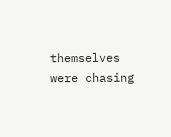themselves were chasing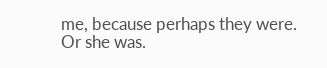me, because perhaps they were. Or she was.